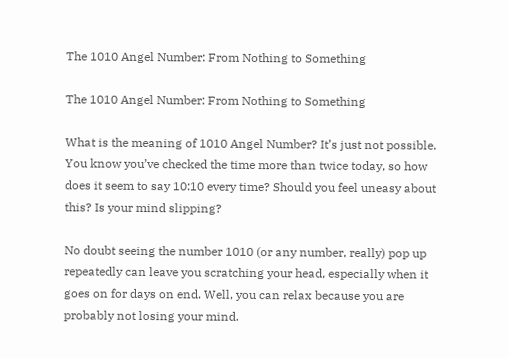The 1010 Angel Number: From Nothing to Something

The 1010 Angel Number: From Nothing to Something

What is the meaning of 1010 Angel Number? It’s just not possible. You know you’ve checked the time more than twice today, so how does it seem to say 10:10 every time? Should you feel uneasy about this? Is your mind slipping?

No doubt seeing the number 1010 (or any number, really) pop up repeatedly can leave you scratching your head, especially when it goes on for days on end. Well, you can relax because you are probably not losing your mind.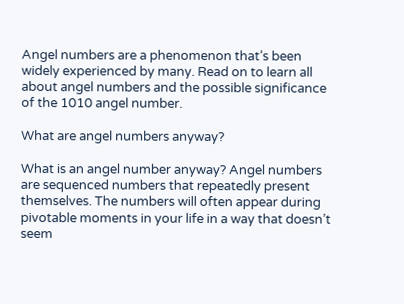Angel numbers are a phenomenon that’s been widely experienced by many. Read on to learn all about angel numbers and the possible significance of the 1010 angel number.

What are angel numbers anyway?

What is an angel number anyway? Angel numbers are sequenced numbers that repeatedly present themselves. The numbers will often appear during pivotable moments in your life in a way that doesn’t seem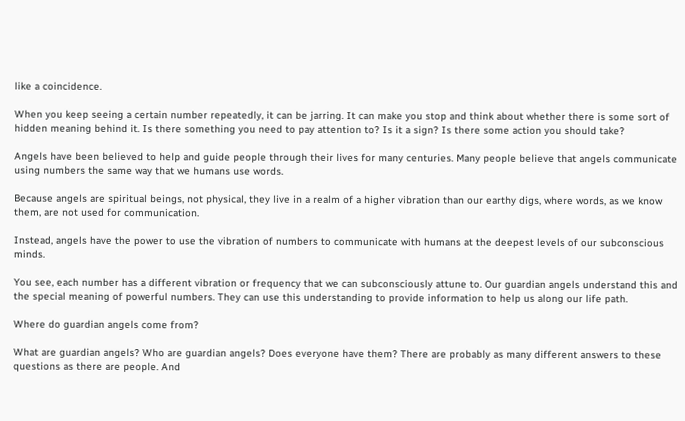like a coincidence.

When you keep seeing a certain number repeatedly, it can be jarring. It can make you stop and think about whether there is some sort of hidden meaning behind it. Is there something you need to pay attention to? Is it a sign? Is there some action you should take?

Angels have been believed to help and guide people through their lives for many centuries. Many people believe that angels communicate using numbers the same way that we humans use words.

Because angels are spiritual beings, not physical, they live in a realm of a higher vibration than our earthy digs, where words, as we know them, are not used for communication.

Instead, angels have the power to use the vibration of numbers to communicate with humans at the deepest levels of our subconscious minds.

You see, each number has a different vibration or frequency that we can subconsciously attune to. Our guardian angels understand this and the special meaning of powerful numbers. They can use this understanding to provide information to help us along our life path.

Where do guardian angels come from?

What are guardian angels? Who are guardian angels? Does everyone have them? There are probably as many different answers to these questions as there are people. And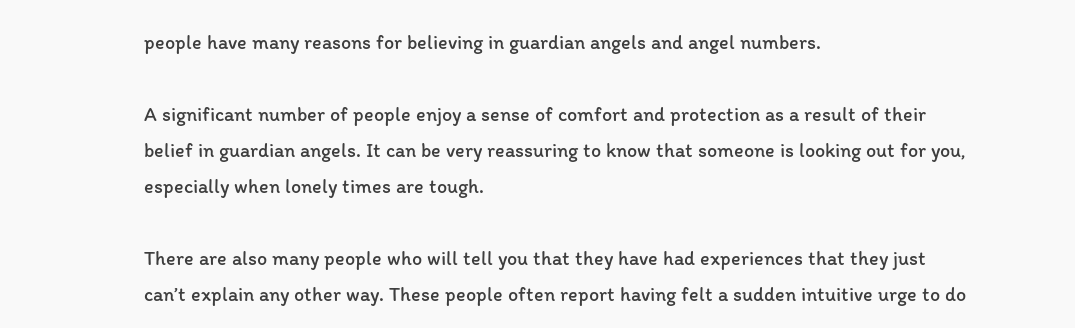people have many reasons for believing in guardian angels and angel numbers.

A significant number of people enjoy a sense of comfort and protection as a result of their belief in guardian angels. It can be very reassuring to know that someone is looking out for you, especially when lonely times are tough.

There are also many people who will tell you that they have had experiences that they just can’t explain any other way. These people often report having felt a sudden intuitive urge to do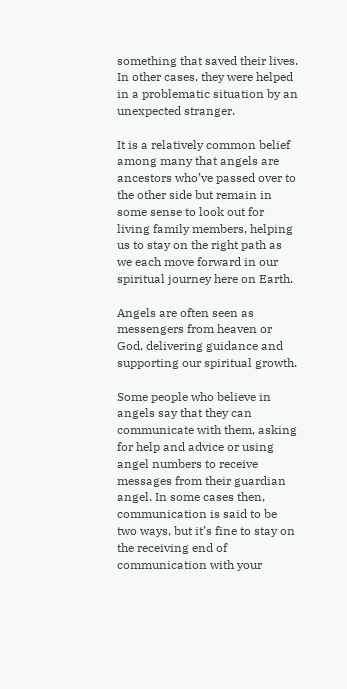something that saved their lives. In other cases, they were helped in a problematic situation by an unexpected stranger.

It is a relatively common belief among many that angels are ancestors who’ve passed over to the other side but remain in some sense to look out for living family members, helping us to stay on the right path as we each move forward in our spiritual journey here on Earth.

Angels are often seen as messengers from heaven or God, delivering guidance and supporting our spiritual growth.

Some people who believe in angels say that they can communicate with them, asking for help and advice or using angel numbers to receive messages from their guardian angel. In some cases then, communication is said to be two ways, but it’s fine to stay on the receiving end of communication with your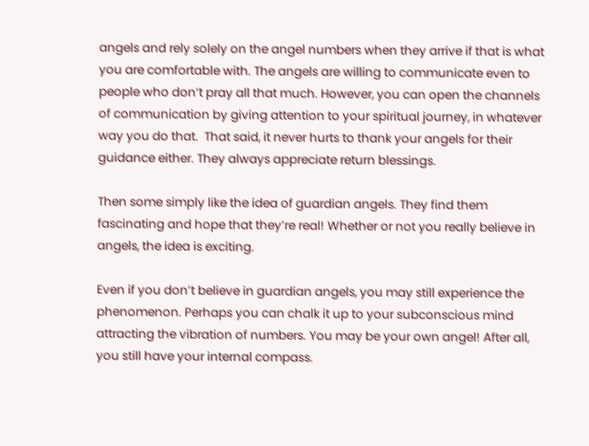angels and rely solely on the angel numbers when they arrive if that is what you are comfortable with. The angels are willing to communicate even to people who don’t pray all that much. However, you can open the channels of communication by giving attention to your spiritual journey, in whatever way you do that.  That said, it never hurts to thank your angels for their guidance either. They always appreciate return blessings.

Then some simply like the idea of guardian angels. They find them fascinating and hope that they’re real! Whether or not you really believe in angels, the idea is exciting.

Even if you don’t believe in guardian angels, you may still experience the phenomenon. Perhaps you can chalk it up to your subconscious mind attracting the vibration of numbers. You may be your own angel! After all, you still have your internal compass.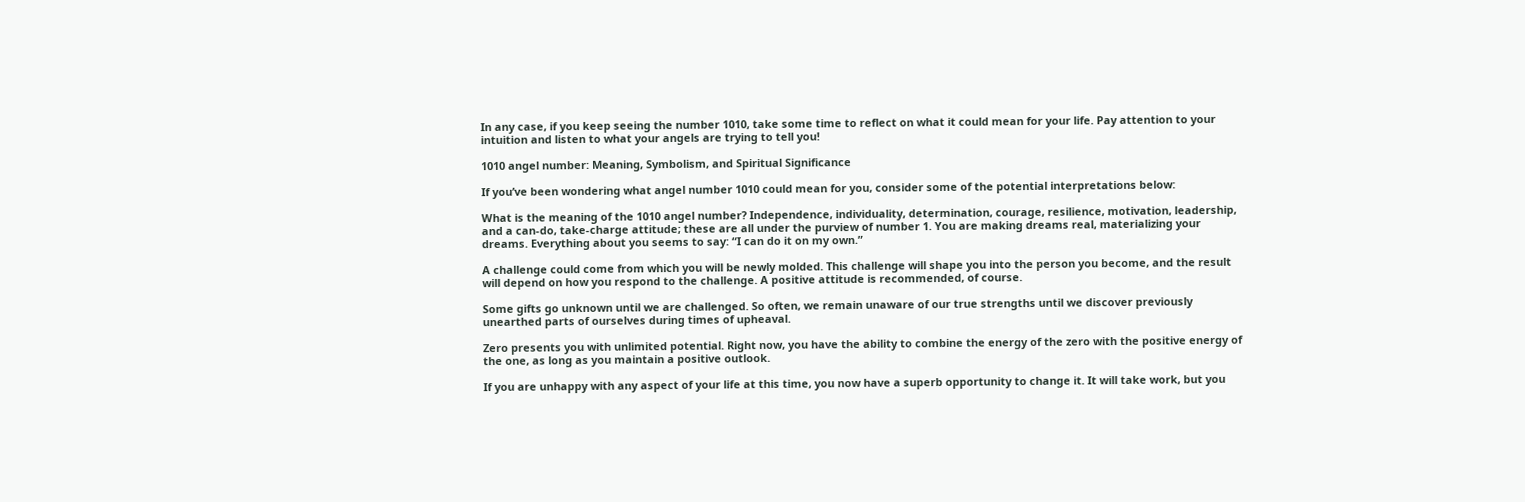In any case, if you keep seeing the number 1010, take some time to reflect on what it could mean for your life. Pay attention to your intuition and listen to what your angels are trying to tell you!

1010 angel number: Meaning, Symbolism, and Spiritual Significance

If you’ve been wondering what angel number 1010 could mean for you, consider some of the potential interpretations below:

What is the meaning of the 1010 angel number? Independence, individuality, determination, courage, resilience, motivation, leadership, and a can-do, take-charge attitude; these are all under the purview of number 1. You are making dreams real, materializing your dreams. Everything about you seems to say: “I can do it on my own.”

A challenge could come from which you will be newly molded. This challenge will shape you into the person you become, and the result will depend on how you respond to the challenge. A positive attitude is recommended, of course.

Some gifts go unknown until we are challenged. So often, we remain unaware of our true strengths until we discover previously unearthed parts of ourselves during times of upheaval.

Zero presents you with unlimited potential. Right now, you have the ability to combine the energy of the zero with the positive energy of the one, as long as you maintain a positive outlook.

If you are unhappy with any aspect of your life at this time, you now have a superb opportunity to change it. It will take work, but you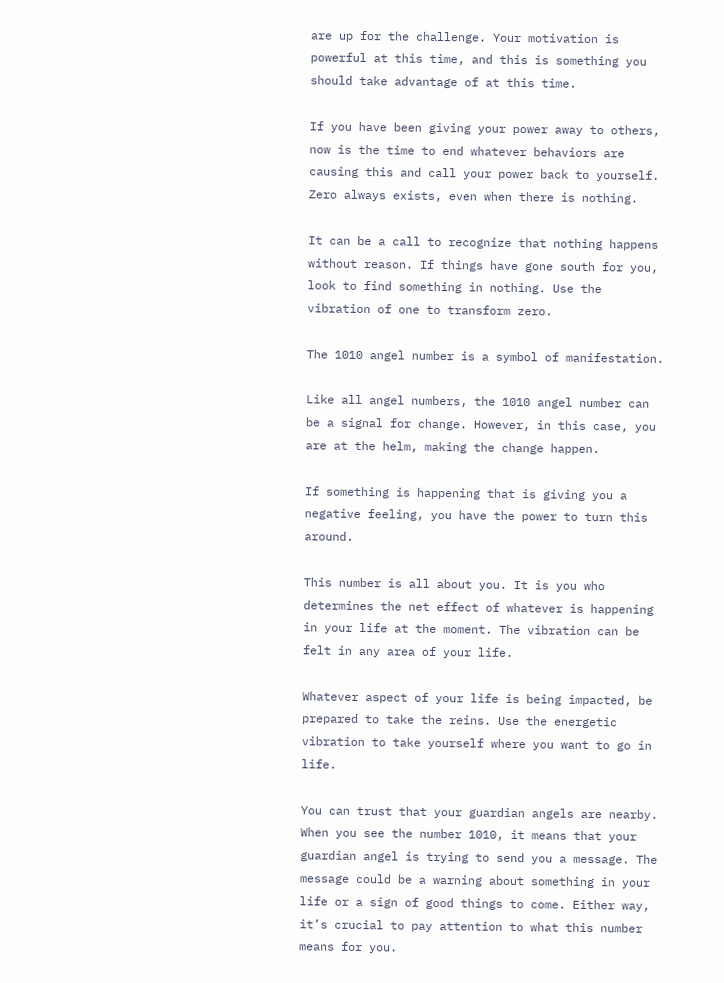are up for the challenge. Your motivation is powerful at this time, and this is something you should take advantage of at this time.

If you have been giving your power away to others, now is the time to end whatever behaviors are causing this and call your power back to yourself. Zero always exists, even when there is nothing.

It can be a call to recognize that nothing happens without reason. If things have gone south for you, look to find something in nothing. Use the vibration of one to transform zero.

The 1010 angel number is a symbol of manifestation.

Like all angel numbers, the 1010 angel number can be a signal for change. However, in this case, you are at the helm, making the change happen.

If something is happening that is giving you a negative feeling, you have the power to turn this around.

This number is all about you. It is you who determines the net effect of whatever is happening in your life at the moment. The vibration can be felt in any area of your life.

Whatever aspect of your life is being impacted, be prepared to take the reins. Use the energetic vibration to take yourself where you want to go in life.

You can trust that your guardian angels are nearby. When you see the number 1010, it means that your guardian angel is trying to send you a message. The message could be a warning about something in your life or a sign of good things to come. Either way, it’s crucial to pay attention to what this number means for you.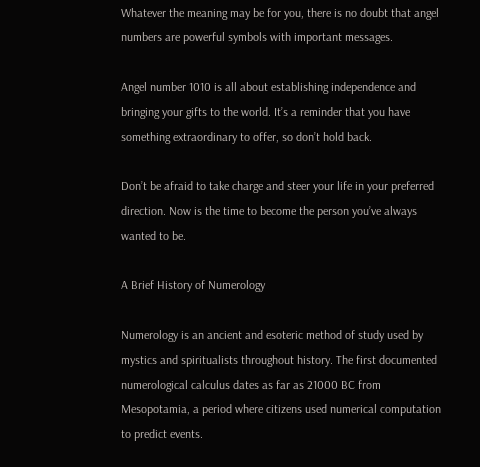Whatever the meaning may be for you, there is no doubt that angel numbers are powerful symbols with important messages.

Angel number 1010 is all about establishing independence and bringing your gifts to the world. It’s a reminder that you have something extraordinary to offer, so don’t hold back.

Don’t be afraid to take charge and steer your life in your preferred direction. Now is the time to become the person you’ve always wanted to be.

A Brief History of Numerology

Numerology is an ancient and esoteric method of study used by mystics and spiritualists throughout history. The first documented numerological calculus dates as far as 21000 BC from Mesopotamia, a period where citizens used numerical computation to predict events.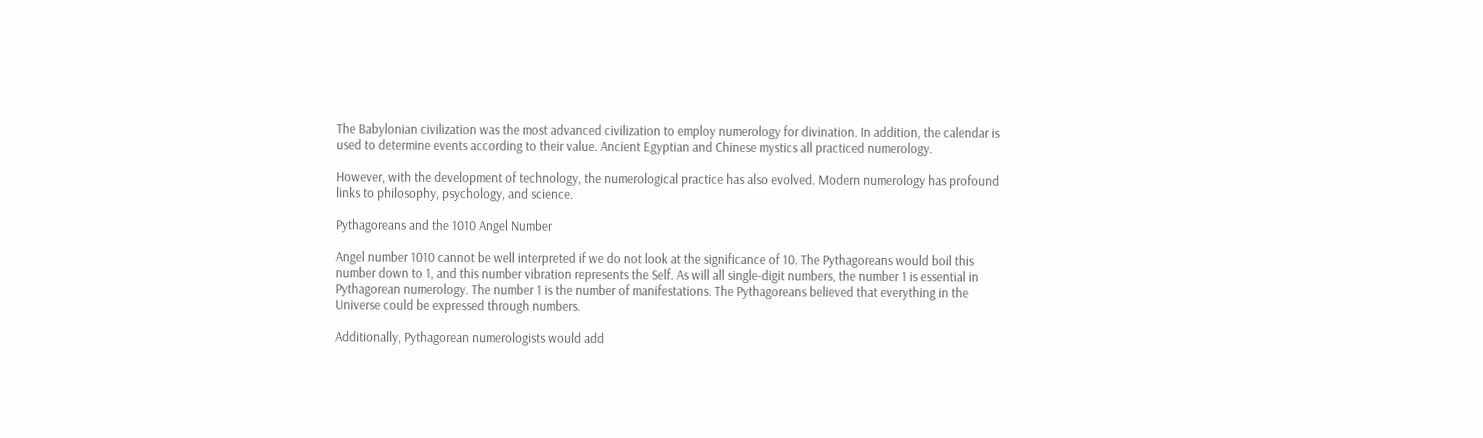The Babylonian civilization was the most advanced civilization to employ numerology for divination. In addition, the calendar is used to determine events according to their value. Ancient Egyptian and Chinese mystics all practiced numerology.

However, with the development of technology, the numerological practice has also evolved. Modern numerology has profound links to philosophy, psychology, and science.

Pythagoreans and the 1010 Angel Number

Angel number 1010 cannot be well interpreted if we do not look at the significance of 10. The Pythagoreans would boil this number down to 1, and this number vibration represents the Self. As will all single-digit numbers, the number 1 is essential in Pythagorean numerology. The number 1 is the number of manifestations. The Pythagoreans believed that everything in the Universe could be expressed through numbers.

Additionally, Pythagorean numerologists would add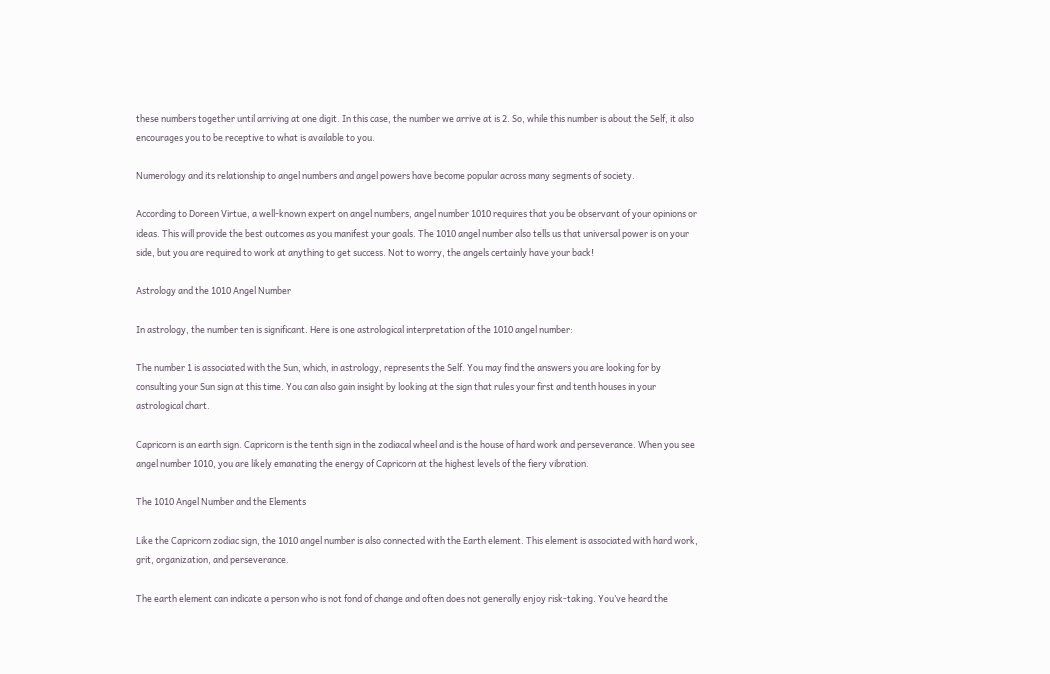these numbers together until arriving at one digit. In this case, the number we arrive at is 2. So, while this number is about the Self, it also encourages you to be receptive to what is available to you.

Numerology and its relationship to angel numbers and angel powers have become popular across many segments of society.

According to Doreen Virtue, a well-known expert on angel numbers, angel number 1010 requires that you be observant of your opinions or ideas. This will provide the best outcomes as you manifest your goals. The 1010 angel number also tells us that universal power is on your side, but you are required to work at anything to get success. Not to worry, the angels certainly have your back!

Astrology and the 1010 Angel Number

In astrology, the number ten is significant. Here is one astrological interpretation of the 1010 angel number:

The number 1 is associated with the Sun, which, in astrology, represents the Self. You may find the answers you are looking for by consulting your Sun sign at this time. You can also gain insight by looking at the sign that rules your first and tenth houses in your astrological chart.

Capricorn is an earth sign. Capricorn is the tenth sign in the zodiacal wheel and is the house of hard work and perseverance. When you see angel number 1010, you are likely emanating the energy of Capricorn at the highest levels of the fiery vibration.

The 1010 Angel Number and the Elements

Like the Capricorn zodiac sign, the 1010 angel number is also connected with the Earth element. This element is associated with hard work, grit, organization, and perseverance.

The earth element can indicate a person who is not fond of change and often does not generally enjoy risk-taking. You’ve heard the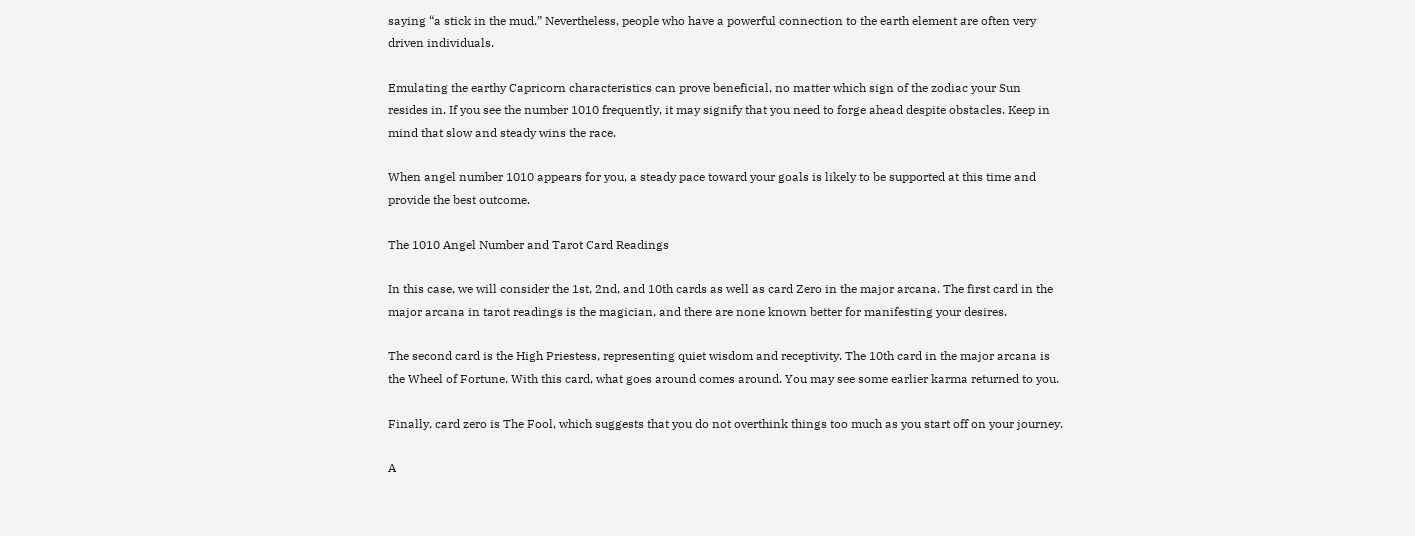saying “a stick in the mud.” Nevertheless, people who have a powerful connection to the earth element are often very driven individuals.

Emulating the earthy Capricorn characteristics can prove beneficial, no matter which sign of the zodiac your Sun resides in. If you see the number 1010 frequently, it may signify that you need to forge ahead despite obstacles. Keep in mind that slow and steady wins the race.

When angel number 1010 appears for you, a steady pace toward your goals is likely to be supported at this time and provide the best outcome.

The 1010 Angel Number and Tarot Card Readings

In this case, we will consider the 1st, 2nd, and 10th cards as well as card Zero in the major arcana. The first card in the major arcana in tarot readings is the magician, and there are none known better for manifesting your desires.

The second card is the High Priestess, representing quiet wisdom and receptivity. The 10th card in the major arcana is the Wheel of Fortune. With this card, what goes around comes around. You may see some earlier karma returned to you.

Finally, card zero is The Fool, which suggests that you do not overthink things too much as you start off on your journey.

A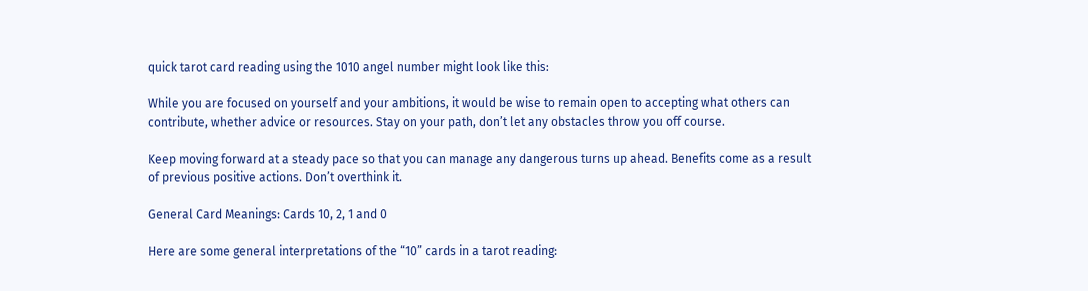quick tarot card reading using the 1010 angel number might look like this:

While you are focused on yourself and your ambitions, it would be wise to remain open to accepting what others can contribute, whether advice or resources. Stay on your path, don’t let any obstacles throw you off course.

Keep moving forward at a steady pace so that you can manage any dangerous turns up ahead. Benefits come as a result of previous positive actions. Don’t overthink it.

General Card Meanings: Cards 10, 2, 1 and 0

Here are some general interpretations of the “10” cards in a tarot reading: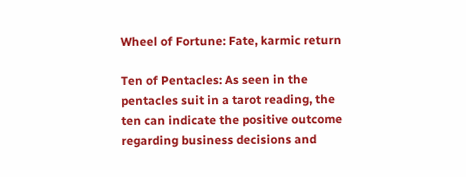Wheel of Fortune: Fate, karmic return

Ten of Pentacles: As seen in the pentacles suit in a tarot reading, the ten can indicate the positive outcome regarding business decisions and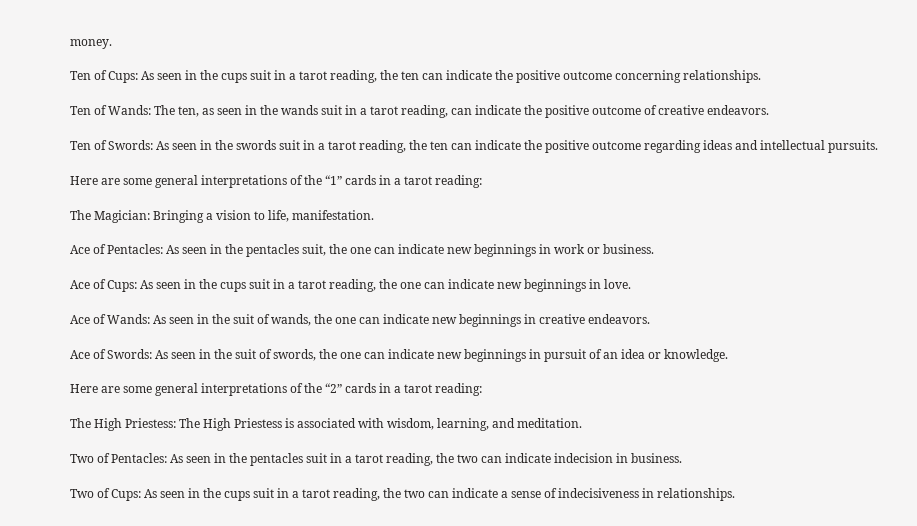money.

Ten of Cups: As seen in the cups suit in a tarot reading, the ten can indicate the positive outcome concerning relationships.

Ten of Wands: The ten, as seen in the wands suit in a tarot reading, can indicate the positive outcome of creative endeavors.

Ten of Swords: As seen in the swords suit in a tarot reading, the ten can indicate the positive outcome regarding ideas and intellectual pursuits.

Here are some general interpretations of the “1” cards in a tarot reading:

The Magician: Bringing a vision to life, manifestation.

Ace of Pentacles: As seen in the pentacles suit, the one can indicate new beginnings in work or business.

Ace of Cups: As seen in the cups suit in a tarot reading, the one can indicate new beginnings in love.

Ace of Wands: As seen in the suit of wands, the one can indicate new beginnings in creative endeavors.

Ace of Swords: As seen in the suit of swords, the one can indicate new beginnings in pursuit of an idea or knowledge.

Here are some general interpretations of the “2” cards in a tarot reading:

The High Priestess: The High Priestess is associated with wisdom, learning, and meditation.

Two of Pentacles: As seen in the pentacles suit in a tarot reading, the two can indicate indecision in business.

Two of Cups: As seen in the cups suit in a tarot reading, the two can indicate a sense of indecisiveness in relationships.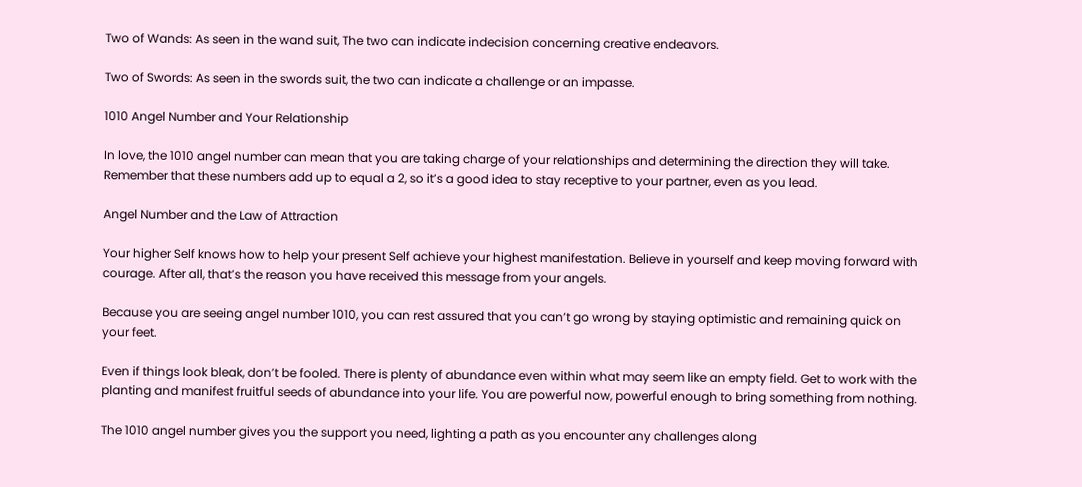Two of Wands: As seen in the wand suit, The two can indicate indecision concerning creative endeavors.

Two of Swords: As seen in the swords suit, the two can indicate a challenge or an impasse.

1010 Angel Number and Your Relationship

In love, the 1010 angel number can mean that you are taking charge of your relationships and determining the direction they will take. Remember that these numbers add up to equal a 2, so it’s a good idea to stay receptive to your partner, even as you lead.

Angel Number and the Law of Attraction

Your higher Self knows how to help your present Self achieve your highest manifestation. Believe in yourself and keep moving forward with courage. After all, that’s the reason you have received this message from your angels.

Because you are seeing angel number 1010, you can rest assured that you can’t go wrong by staying optimistic and remaining quick on your feet.

Even if things look bleak, don’t be fooled. There is plenty of abundance even within what may seem like an empty field. Get to work with the planting and manifest fruitful seeds of abundance into your life. You are powerful now, powerful enough to bring something from nothing.

The 1010 angel number gives you the support you need, lighting a path as you encounter any challenges along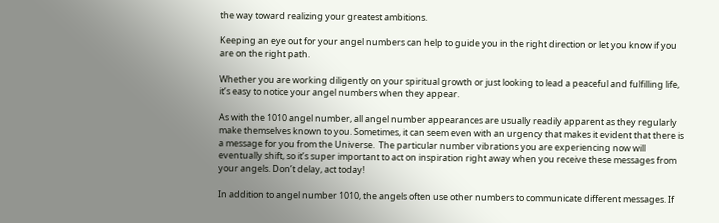the way toward realizing your greatest ambitions.

Keeping an eye out for your angel numbers can help to guide you in the right direction or let you know if you are on the right path.

Whether you are working diligently on your spiritual growth or just looking to lead a peaceful and fulfilling life, it’s easy to notice your angel numbers when they appear.

As with the 1010 angel number, all angel number appearances are usually readily apparent as they regularly make themselves known to you. Sometimes, it can seem even with an urgency that makes it evident that there is a message for you from the Universe.  The particular number vibrations you are experiencing now will eventually shift, so it’s super important to act on inspiration right away when you receive these messages from your angels. Don’t delay, act today!

In addition to angel number 1010, the angels often use other numbers to communicate different messages. If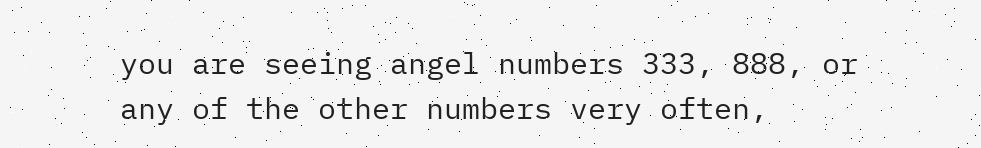you are seeing angel numbers 333, 888, or any of the other numbers very often,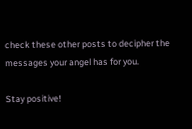check these other posts to decipher the messages your angel has for you.

Stay positive!